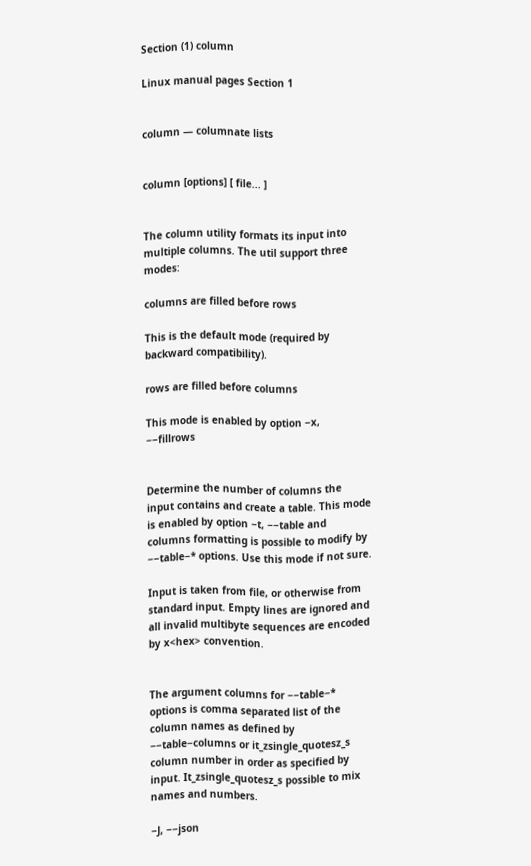Section (1) column

Linux manual pages Section 1


column — columnate lists


column [options] [ file... ]


The column utility formats its input into multiple columns. The util support three modes:

columns are filled before rows

This is the default mode (required by backward compatibility).

rows are filled before columns

This mode is enabled by option −x, −−fillrows


Determine the number of columns the input contains and create a table. This mode is enabled by option −t, −−table and columns formatting is possible to modify by −−table−* options. Use this mode if not sure.

Input is taken from file, or otherwise from standard input. Empty lines are ignored and all invalid multibyte sequences are encoded by x<hex> convention.


The argument columns for −−table−* options is comma separated list of the column names as defined by −−table−columns or it_zsingle_quotesz_s column number in order as specified by input. It_zsingle_quotesz_s possible to mix names and numbers.

−J, −−json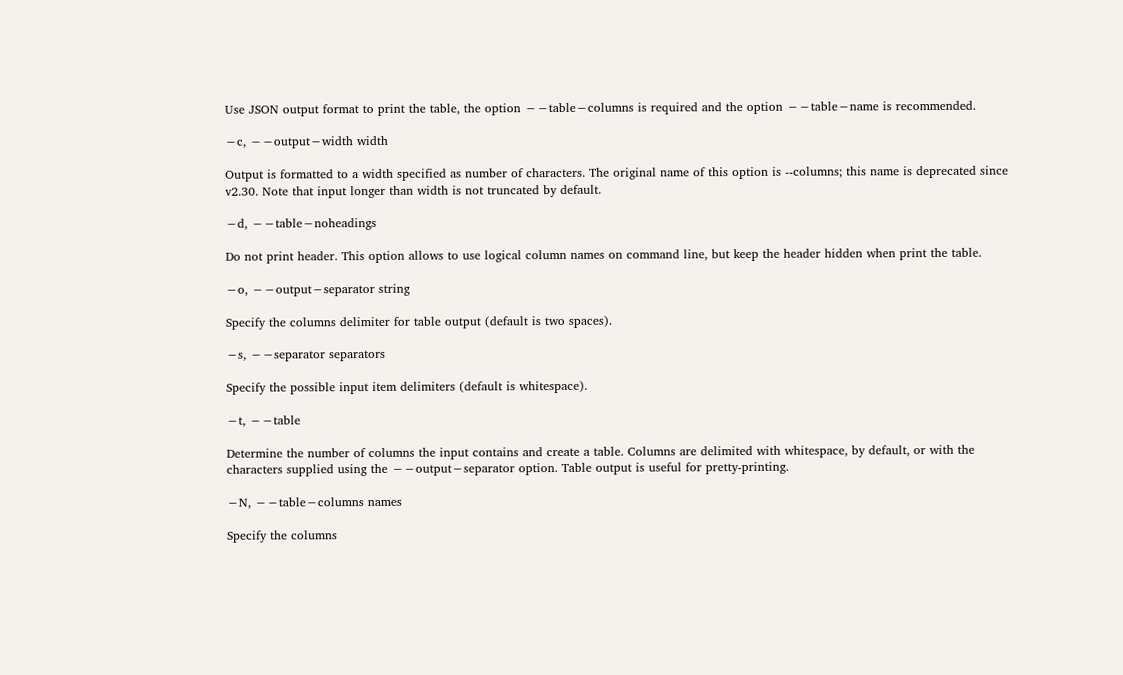Use JSON output format to print the table, the option −−table−columns is required and the option −−table−name is recommended.

−c, −−output−width width

Output is formatted to a width specified as number of characters. The original name of this option is --columns; this name is deprecated since v2.30. Note that input longer than width is not truncated by default.

−d, −−table−noheadings

Do not print header. This option allows to use logical column names on command line, but keep the header hidden when print the table.

−o, −−output−separator string

Specify the columns delimiter for table output (default is two spaces).

−s, −−separator separators

Specify the possible input item delimiters (default is whitespace).

−t, −−table

Determine the number of columns the input contains and create a table. Columns are delimited with whitespace, by default, or with the characters supplied using the −−output−separator option. Table output is useful for pretty-printing.

−N, −−table−columns names

Specify the columns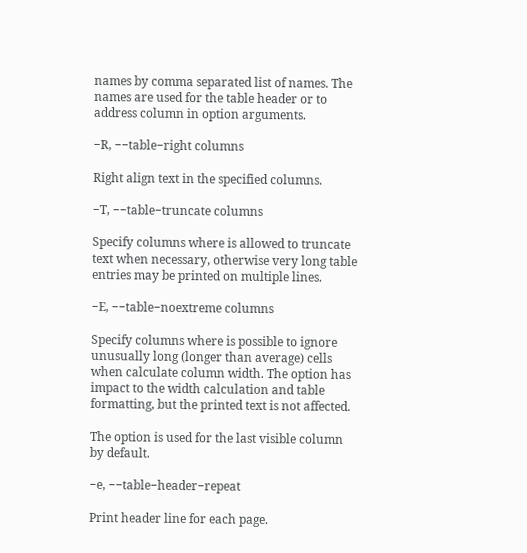names by comma separated list of names. The names are used for the table header or to address column in option arguments.

−R, −−table−right columns

Right align text in the specified columns.

−T, −−table−truncate columns

Specify columns where is allowed to truncate text when necessary, otherwise very long table entries may be printed on multiple lines.

−E, −−table−noextreme columns

Specify columns where is possible to ignore unusually long (longer than average) cells when calculate column width. The option has impact to the width calculation and table formatting, but the printed text is not affected.

The option is used for the last visible column by default.

−e, −−table−header−repeat

Print header line for each page.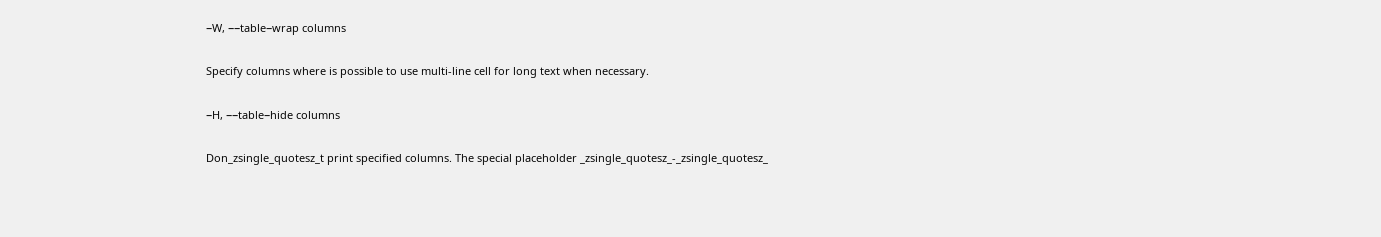−W, −−table−wrap columns

Specify columns where is possible to use multi-line cell for long text when necessary.

−H, −−table−hide columns

Don_zsingle_quotesz_t print specified columns. The special placeholder _zsingle_quotesz_-_zsingle_quotesz_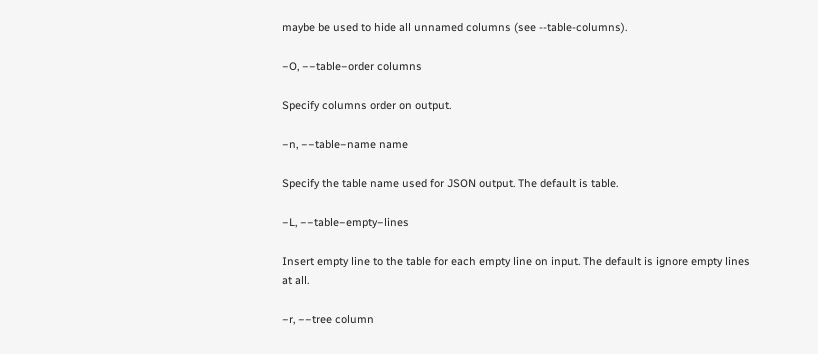maybe be used to hide all unnamed columns (see --table-columns).

−O, −−table−order columns

Specify columns order on output.

−n, −−table−name name

Specify the table name used for JSON output. The default is table.

−L, −−table−empty−lines

Insert empty line to the table for each empty line on input. The default is ignore empty lines at all.

−r, −−tree column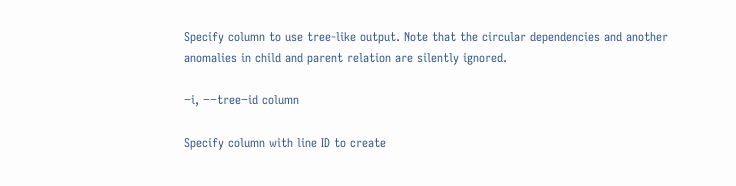Specify column to use tree-like output. Note that the circular dependencies and another anomalies in child and parent relation are silently ignored.

−i, −−tree−id column

Specify column with line ID to create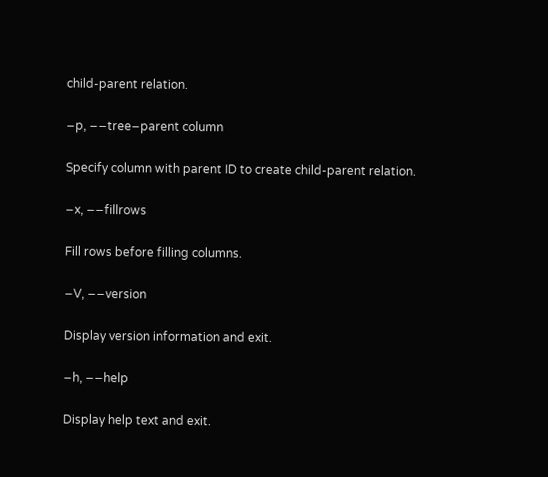child-parent relation.

−p, −−tree−parent column

Specify column with parent ID to create child-parent relation.

−x, −−fillrows

Fill rows before filling columns.

−V, −−version

Display version information and exit.

−h, −−help

Display help text and exit.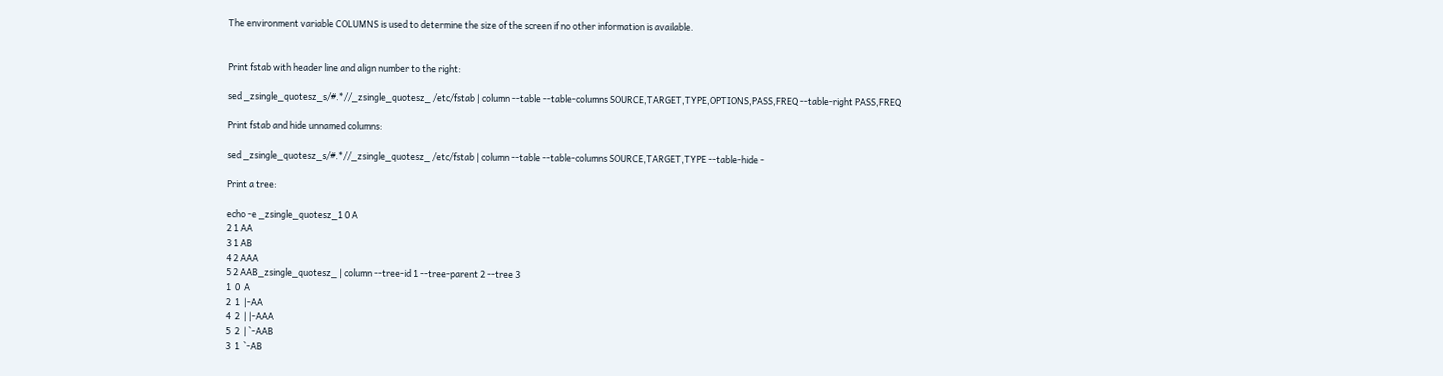The environment variable COLUMNS is used to determine the size of the screen if no other information is available.


Print fstab with header line and align number to the right:

sed _zsingle_quotesz_s/#.*//_zsingle_quotesz_ /etc/fstab | column --table --table-columns SOURCE,TARGET,TYPE,OPTIONS,PASS,FREQ --table-right PASS,FREQ

Print fstab and hide unnamed columns:

sed _zsingle_quotesz_s/#.*//_zsingle_quotesz_ /etc/fstab | column --table --table-columns SOURCE,TARGET,TYPE --table-hide -

Print a tree:

echo -e _zsingle_quotesz_1 0 A
2 1 AA
3 1 AB
4 2 AAA
5 2 AAB_zsingle_quotesz_ | column --tree-id 1 --tree-parent 2 --tree 3
1  0  A
2  1  |-AA
4  2  | |-AAA
5  2  | `-AAB
3  1  `-AB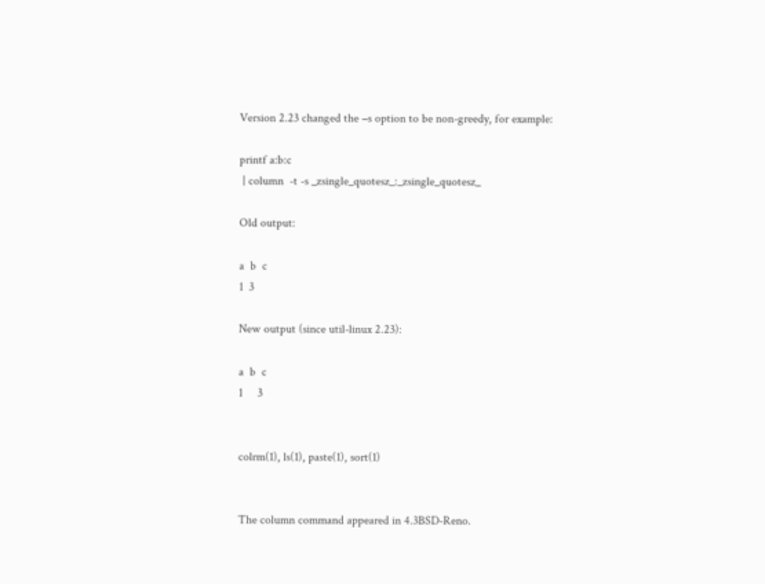Version 2.23 changed the −s option to be non-greedy, for example:

printf a:b:c
 | column  -t -s _zsingle_quotesz_:_zsingle_quotesz_

Old output:

a  b  c
1  3

New output (since util-linux 2.23):

a  b  c
1     3


colrm(1), ls(1), paste(1), sort(1)


The column command appeared in 4.3BSD-Reno.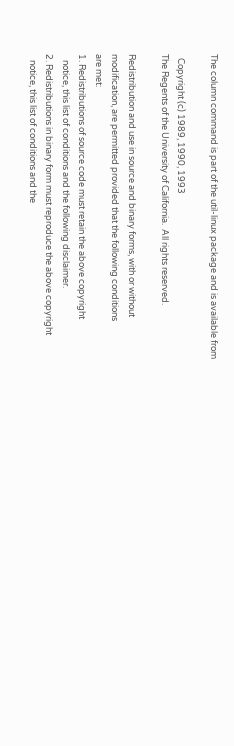The column command is part of the util-linux package and is available from

  Copyright (c) 1989, 1990, 1993
The Regents of the University of California.  All rights reserved.

Redistribution and use in source and binary forms, with or without
modification, are permitted provided that the following conditions
are met:
1. Redistributions of source code must retain the above copyright
   notice, this list of conditions and the following disclaimer.
2. Redistributions in binary form must reproduce the above copyright
   notice, this list of conditions and the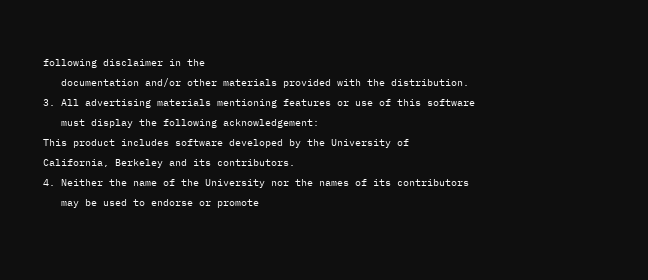following disclaimer in the
   documentation and/or other materials provided with the distribution.
3. All advertising materials mentioning features or use of this software
   must display the following acknowledgement:
This product includes software developed by the University of
California, Berkeley and its contributors.
4. Neither the name of the University nor the names of its contributors
   may be used to endorse or promote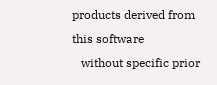products derived from this software
   without specific prior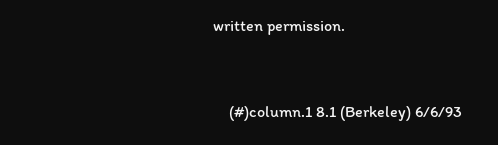written permission.


    (#)column.1 8.1 (Berkeley) 6/6/93